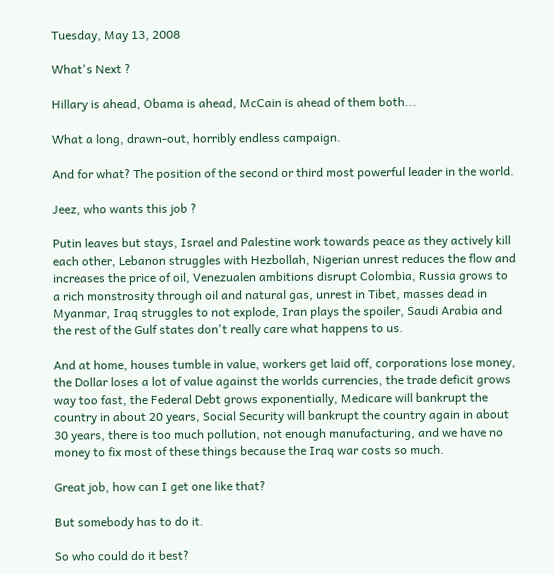Tuesday, May 13, 2008

What's Next ?

Hillary is ahead, Obama is ahead, McCain is ahead of them both...

What a long, drawn-out, horribly endless campaign.

And for what? The position of the second or third most powerful leader in the world.

Jeez, who wants this job ?

Putin leaves but stays, Israel and Palestine work towards peace as they actively kill each other, Lebanon struggles with Hezbollah, Nigerian unrest reduces the flow and increases the price of oil, Venezualen ambitions disrupt Colombia, Russia grows to a rich monstrosity through oil and natural gas, unrest in Tibet, masses dead in Myanmar, Iraq struggles to not explode, Iran plays the spoiler, Saudi Arabia and the rest of the Gulf states don't really care what happens to us.

And at home, houses tumble in value, workers get laid off, corporations lose money, the Dollar loses a lot of value against the worlds currencies, the trade deficit grows way too fast, the Federal Debt grows exponentially, Medicare will bankrupt the country in about 20 years, Social Security will bankrupt the country again in about 30 years, there is too much pollution, not enough manufacturing, and we have no money to fix most of these things because the Iraq war costs so much.

Great job, how can I get one like that?

But somebody has to do it.

So who could do it best?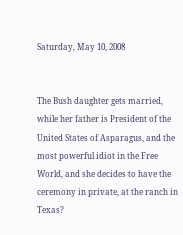Saturday, May 10, 2008


The Bush daughter gets married, while her father is President of the United States of Asparagus, and the most powerful idiot in the Free World, and she decides to have the ceremony in private, at the ranch in Texas?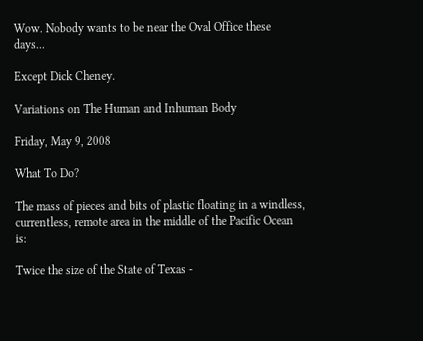Wow. Nobody wants to be near the Oval Office these days...

Except Dick Cheney.

Variations on The Human and Inhuman Body

Friday, May 9, 2008

What To Do?

The mass of pieces and bits of plastic floating in a windless, currentless, remote area in the middle of the Pacific Ocean is:

Twice the size of the State of Texas -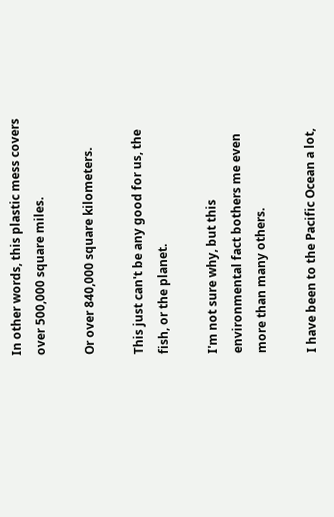In other words, this plastic mess covers over 500,000 square miles.

Or over 840,000 square kilometers.

This just can't be any good for us, the fish, or the planet.

I'm not sure why, but this environmental fact bothers me even more than many others.

I have been to the Pacific Ocean a lot,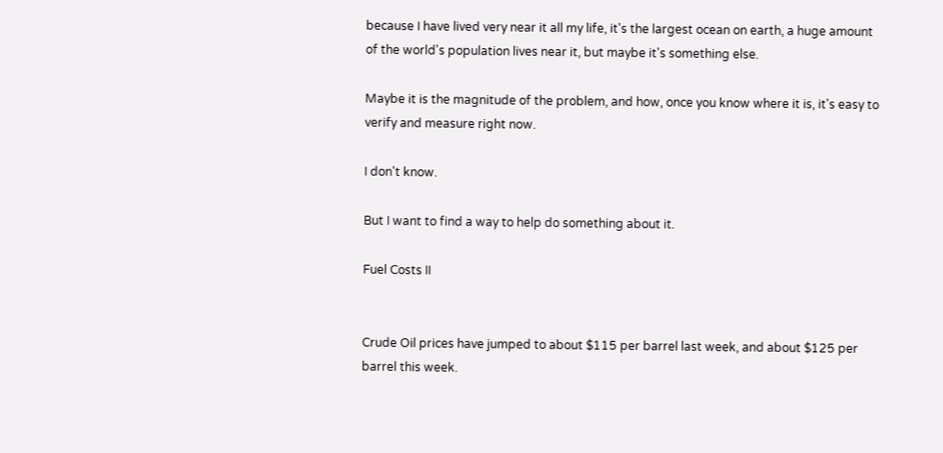because I have lived very near it all my life, it's the largest ocean on earth, a huge amount of the world's population lives near it, but maybe it's something else.

Maybe it is the magnitude of the problem, and how, once you know where it is, it's easy to verify and measure right now.

I don't know.

But I want to find a way to help do something about it.

Fuel Costs II


Crude Oil prices have jumped to about $115 per barrel last week, and about $125 per barrel this week.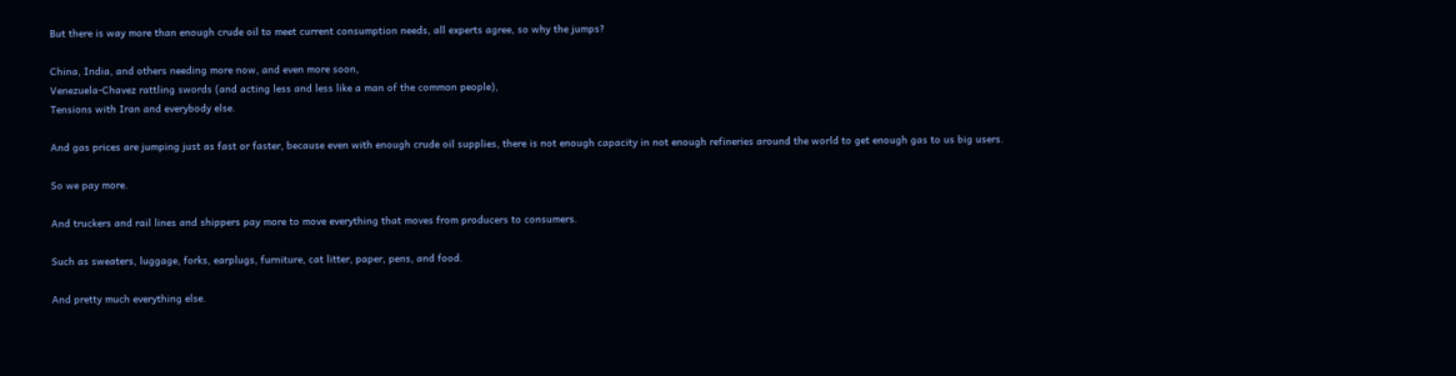But there is way more than enough crude oil to meet current consumption needs, all experts agree, so why the jumps?

China, India, and others needing more now, and even more soon,
Venezuela-Chavez rattling swords (and acting less and less like a man of the common people),
Tensions with Iran and everybody else.

And gas prices are jumping just as fast or faster, because even with enough crude oil supplies, there is not enough capacity in not enough refineries around the world to get enough gas to us big users.

So we pay more.

And truckers and rail lines and shippers pay more to move everything that moves from producers to consumers.

Such as sweaters, luggage, forks, earplugs, furniture, cat litter, paper, pens, and food.

And pretty much everything else.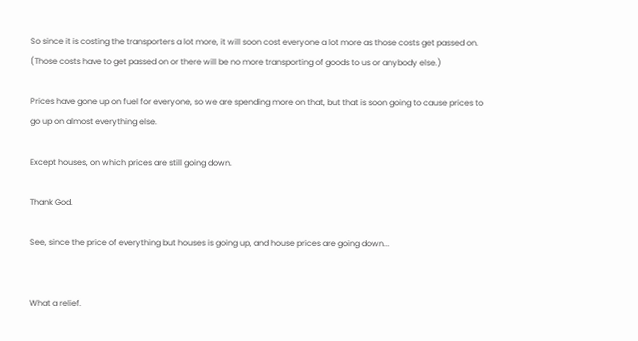So since it is costing the transporters a lot more, it will soon cost everyone a lot more as those costs get passed on. (Those costs have to get passed on or there will be no more transporting of goods to us or anybody else.)

Prices have gone up on fuel for everyone, so we are spending more on that, but that is soon going to cause prices to go up on almost everything else.

Except houses, on which prices are still going down.

Thank God.

See, since the price of everything but houses is going up, and house prices are going down...


What a relief.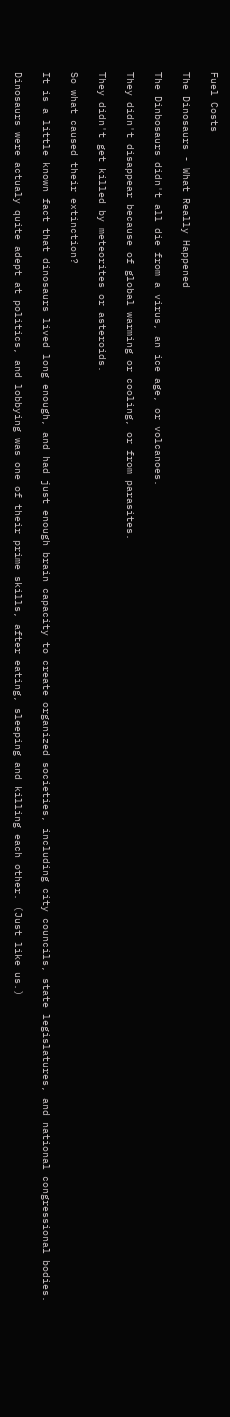Fuel Costs

The Dinosaurs - What Really Happened

The Dinbosaurs didn't all die from a virus, an ice age, or volcanoes.

They didn't disappear because of global warming or cooling, or from parasites.

They didn't get killed by meteorites or asteroids.

So what caused their extinction?

It is a little known fact that dinosaurs lived long enough, and had just enough brain capacity to create organized societies, including city councils, state legislatures, and national congressional bodies.

Dinosaurs were actualy quite adept at politics, and lobbying was one of their prime skills, after eating, sleeping and killing each other. (Just like us.)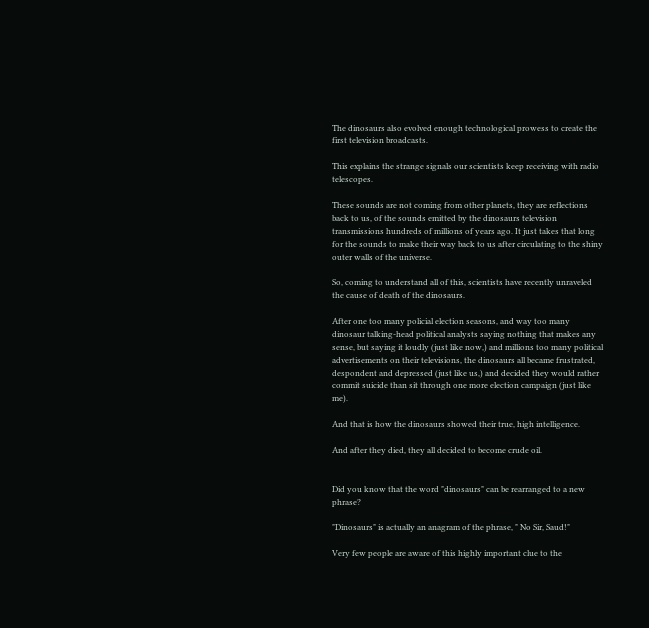The dinosaurs also evolved enough technological prowess to create the first television broadcasts.

This explains the strange signals our scientists keep receiving with radio telescopes.

These sounds are not coming from other planets, they are reflections back to us, of the sounds emitted by the dinosaurs television transmissions hundreds of millions of years ago. It just takes that long for the sounds to make their way back to us after circulating to the shiny outer walls of the universe.

So, coming to understand all of this, scientists have recently unraveled the cause of death of the dinosaurs.

After one too many policial election seasons, and way too many dinosaur talking-head political analysts saying nothing that makes any sense, but saying it loudly (just like now,) and millions too many political advertisements on their televisions, the dinosaurs all became frustrated, despondent and depressed (just like us,) and decided they would rather commit suicide than sit through one more election campaign (just like me).

And that is how the dinosaurs showed their true, high intelligence.

And after they died, they all decided to become crude oil.


Did you know that the word "dinosaurs" can be rearranged to a new phrase?

"Dinosaurs" is actually an anagram of the phrase, " No Sir, Saud!"

Very few people are aware of this highly important clue to the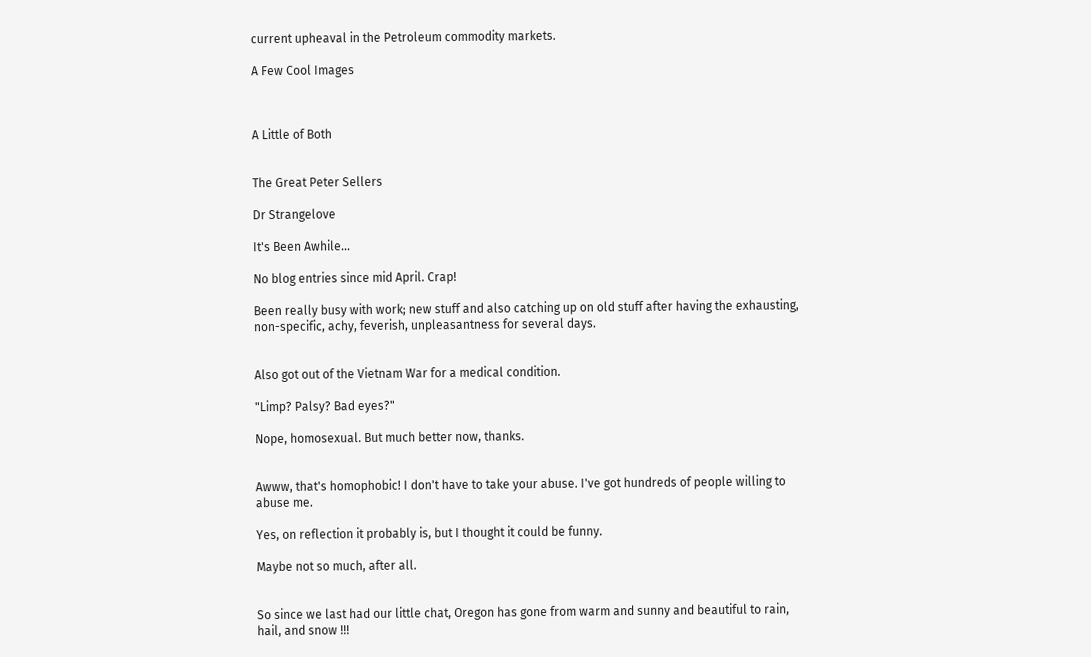current upheaval in the Petroleum commodity markets.

A Few Cool Images



A Little of Both


The Great Peter Sellers

Dr Strangelove

It's Been Awhile...

No blog entries since mid April. Crap!

Been really busy with work; new stuff and also catching up on old stuff after having the exhausting, non-specific, achy, feverish, unpleasantness for several days.


Also got out of the Vietnam War for a medical condition.

"Limp? Palsy? Bad eyes?"

Nope, homosexual. But much better now, thanks.


Awww, that's homophobic! I don't have to take your abuse. I've got hundreds of people willing to abuse me.

Yes, on reflection it probably is, but I thought it could be funny.

Maybe not so much, after all.


So since we last had our little chat, Oregon has gone from warm and sunny and beautiful to rain, hail, and snow !!!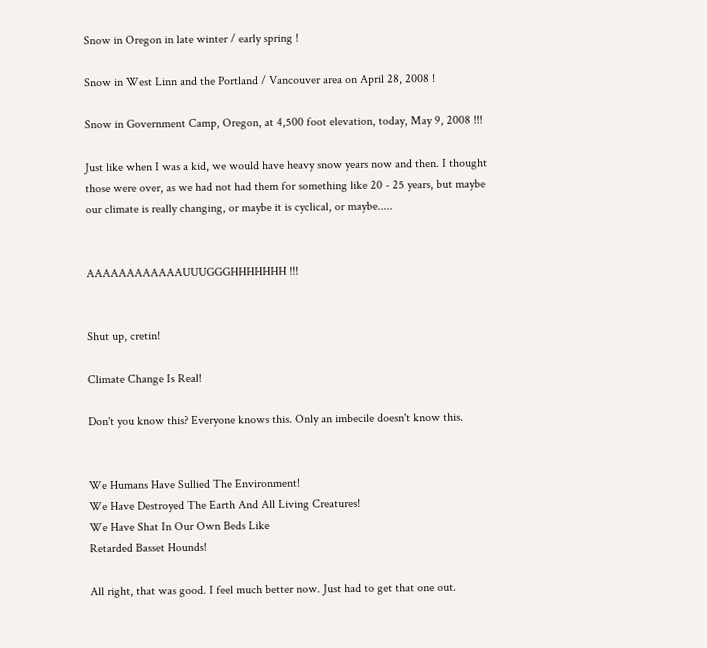Snow in Oregon in late winter / early spring !

Snow in West Linn and the Portland / Vancouver area on April 28, 2008 !

Snow in Government Camp, Oregon, at 4,500 foot elevation, today, May 9, 2008 !!!

Just like when I was a kid, we would have heavy snow years now and then. I thought those were over, as we had not had them for something like 20 - 25 years, but maybe our climate is really changing, or maybe it is cyclical, or maybe.....


AAAAAAAAAAAAUUUGGGHHHHHHH !!!


Shut up, cretin!

Climate Change Is Real!

Don't you know this? Everyone knows this. Only an imbecile doesn't know this.


We Humans Have Sullied The Environment!
We Have Destroyed The Earth And All Living Creatures!
We Have Shat In Our Own Beds Like
Retarded Basset Hounds!

All right, that was good. I feel much better now. Just had to get that one out.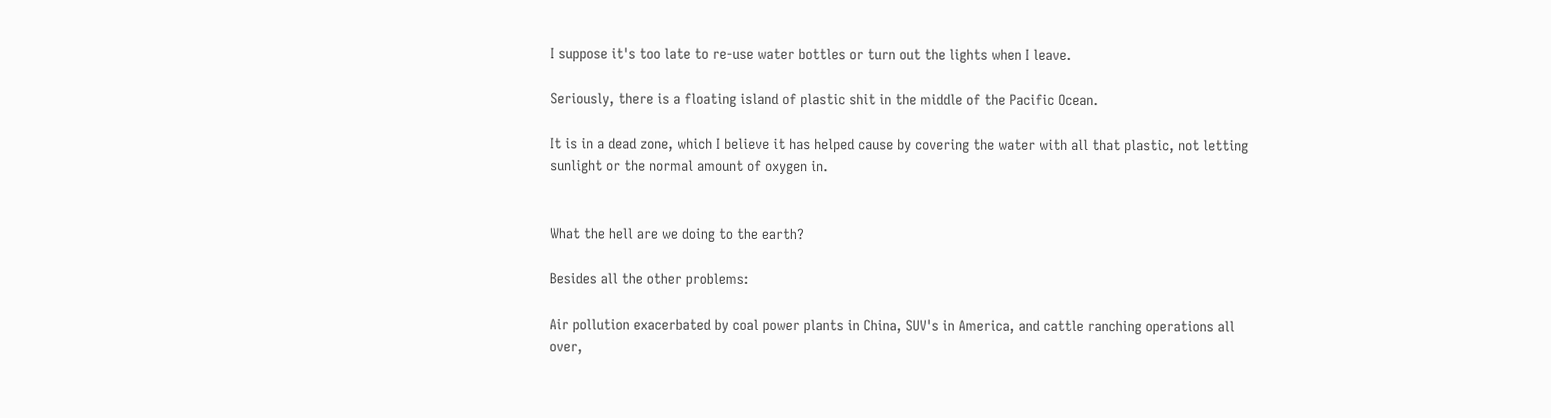I suppose it's too late to re-use water bottles or turn out the lights when I leave.

Seriously, there is a floating island of plastic shit in the middle of the Pacific Ocean.

It is in a dead zone, which I believe it has helped cause by covering the water with all that plastic, not letting sunlight or the normal amount of oxygen in.


What the hell are we doing to the earth?

Besides all the other problems:

Air pollution exacerbated by coal power plants in China, SUV's in America, and cattle ranching operations all over,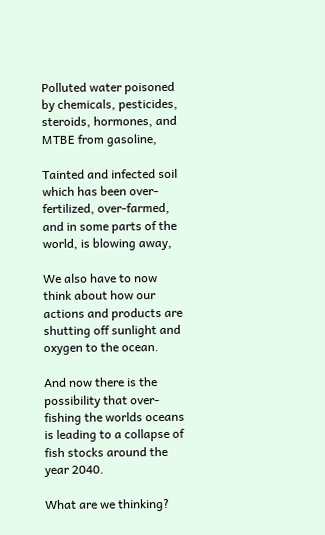Polluted water poisoned by chemicals, pesticides, steroids, hormones, and MTBE from gasoline,

Tainted and infected soil which has been over-fertilized, over-farmed, and in some parts of the world, is blowing away,

We also have to now think about how our actions and products are shutting off sunlight and oxygen to the ocean.

And now there is the possibility that over-fishing the worlds oceans is leading to a collapse of fish stocks around the year 2040.

What are we thinking?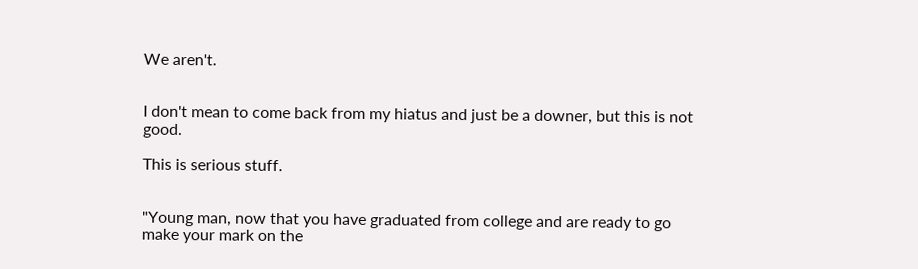We aren't.


I don't mean to come back from my hiatus and just be a downer, but this is not good.

This is serious stuff.


"Young man, now that you have graduated from college and are ready to go make your mark on the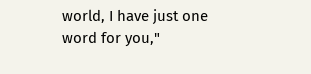world, I have just one word for you,"